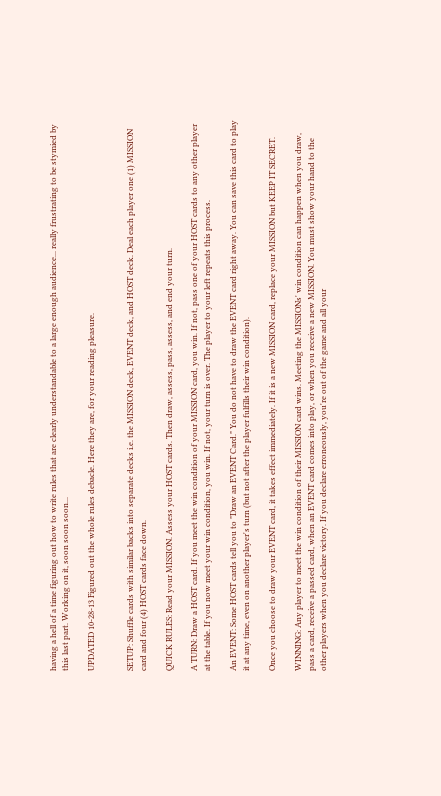having a hell of a time figuring out how to write rules that are clearly understandable to a large enough audience... really frustrating to be stymied by this last part. Working on it, soon soon soon...

UPDATED 10-28-13 Figured out the whole rules debacle. Here they are, for your reading pleasure.


SETUP: Shuffle cards with similar backs into separate decks i.e. the MISSION deck, EVENT deck, and HOST deck. Deal each player one (1) MISSION card and four (4) HOST cards face down.

QUICK RULES: Read your MISSION. Assess your HOST cards. Then draw, assess, pass, assess, and end your turn.

A TURN: Draw a HOST card. If you meet the win condition of your MISSION card, you win. If not, pass one of your HOST cards to any other player at the table. If you now meet your win condition, you win. If not, your turn is over. The player to your left repeats this process.

An EVENT: Some HOST cards tell you to "Draw an EVENT Card." You do not have to draw the EVENT card right away. You can save this card to play it at any time, even on another player's turn (but not after the player fulfills their win condition).

Once you choose to draw your EVENT card, it takes effect immediately. If it is a new MISSION card, replace your MISSION but KEEP IT SECRET.

WINNING: Any player to meet the win condition of their MISSION card wins. Meeting the MISSIONs' win condition can happen when you draw, pass a card, receive a passed card, when an EVENT card comes into play, or when you receive a new MISSION. You must show your hand to the other players when you declare victory. If you declare erroneously, you're out of the game and all your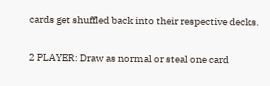cards get shuffled back into their respective decks.

2 PLAYER: Draw as normal or steal one card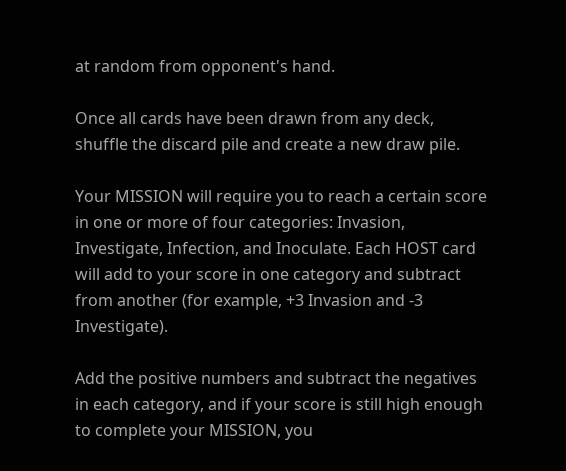at random from opponent's hand.

Once all cards have been drawn from any deck, shuffle the discard pile and create a new draw pile.

Your MISSION will require you to reach a certain score in one or more of four categories: Invasion, Investigate, Infection, and Inoculate. Each HOST card will add to your score in one category and subtract from another (for example, +3 Invasion and -3 Investigate).

Add the positive numbers and subtract the negatives in each category, and if your score is still high enough to complete your MISSION, you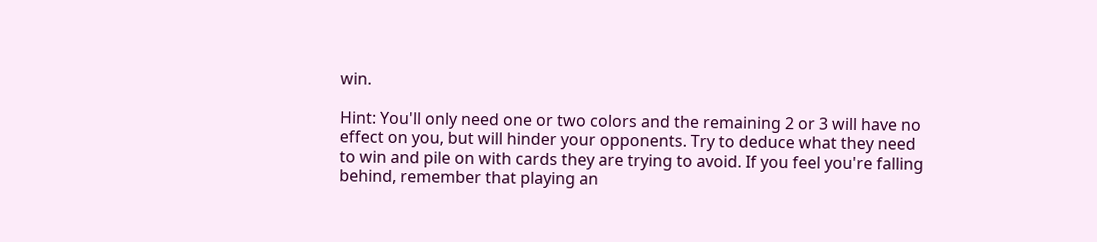win.

Hint: You'll only need one or two colors and the remaining 2 or 3 will have no effect on you, but will hinder your opponents. Try to deduce what they need to win and pile on with cards they are trying to avoid. If you feel you're falling behind, remember that playing an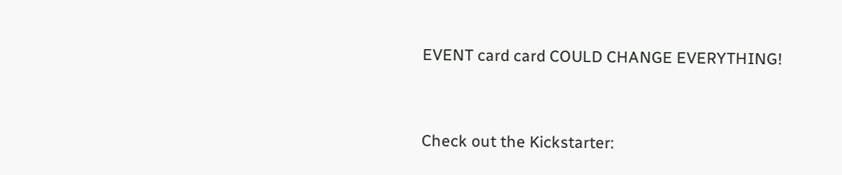EVENT card card COULD CHANGE EVERYTHING!


Check out the Kickstarter: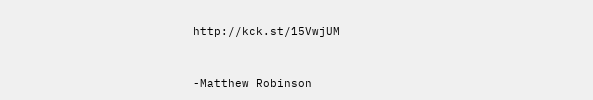http://kck.st/15VwjUM


-Matthew Robinson